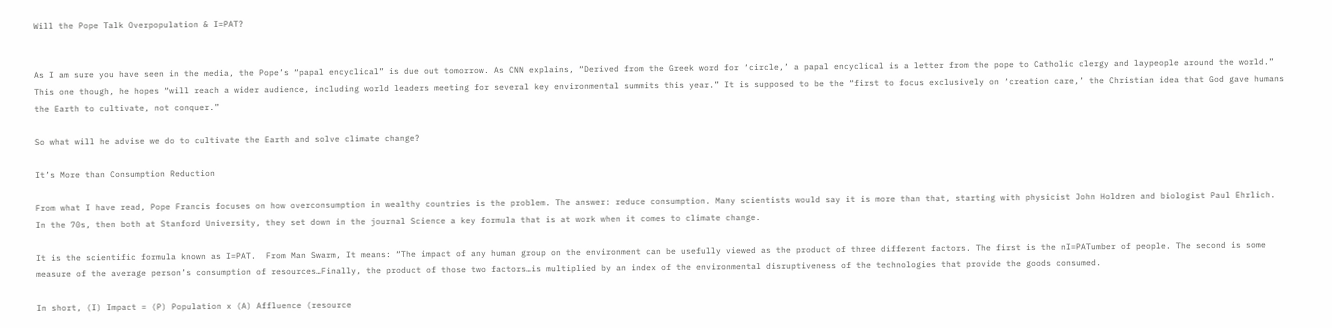Will the Pope Talk Overpopulation & I=PAT?


As I am sure you have seen in the media, the Pope’s “papal encyclical” is due out tomorrow. As CNN explains, “Derived from the Greek word for ‘circle,’ a papal encyclical is a letter from the pope to Catholic clergy and laypeople around the world.” This one though, he hopes “will reach a wider audience, including world leaders meeting for several key environmental summits this year.” It is supposed to be the “first to focus exclusively on ‘creation care,’ the Christian idea that God gave humans the Earth to cultivate, not conquer.”

So what will he advise we do to cultivate the Earth and solve climate change?

It’s More than Consumption Reduction

From what I have read, Pope Francis focuses on how overconsumption in wealthy countries is the problem. The answer: reduce consumption. Many scientists would say it is more than that, starting with physicist John Holdren and biologist Paul Ehrlich. In the 70s, then both at Stanford University, they set down in the journal Science a key formula that is at work when it comes to climate change.

It is the scientific formula known as I=PAT.  From Man Swarm, It means: “The impact of any human group on the environment can be usefully viewed as the product of three different factors. The first is the nI=PATumber of people. The second is some measure of the average person’s consumption of resources…Finally, the product of those two factors…is multiplied by an index of the environmental disruptiveness of the technologies that provide the goods consumed.

In short, (I) Impact = (P) Population x (A) Affluence (resource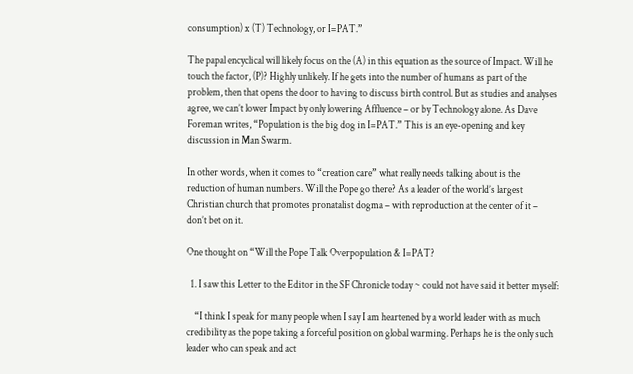consumption) x (T) Technology, or I=PAT.”

The papal encyclical will likely focus on the (A) in this equation as the source of Impact. Will he touch the factor, (P)? Highly unlikely. If he gets into the number of humans as part of the problem, then that opens the door to having to discuss birth control. But as studies and analyses agree, we can’t lower Impact by only lowering Affluence – or by Technology alone. As Dave Foreman writes, “Population is the big dog in I=PAT.” This is an eye-opening and key discussion in Man Swarm.

In other words, when it comes to “creation care” what really needs talking about is the reduction of human numbers. Will the Pope go there? As a leader of the world’s largest Christian church that promotes pronatalist dogma – with reproduction at the center of it – don’t bet on it.

One thought on “Will the Pope Talk Overpopulation & I=PAT?

  1. I saw this Letter to the Editor in the SF Chronicle today ~ could not have said it better myself:

    “I think I speak for many people when I say I am heartened by a world leader with as much credibility as the pope taking a forceful position on global warming. Perhaps he is the only such leader who can speak and act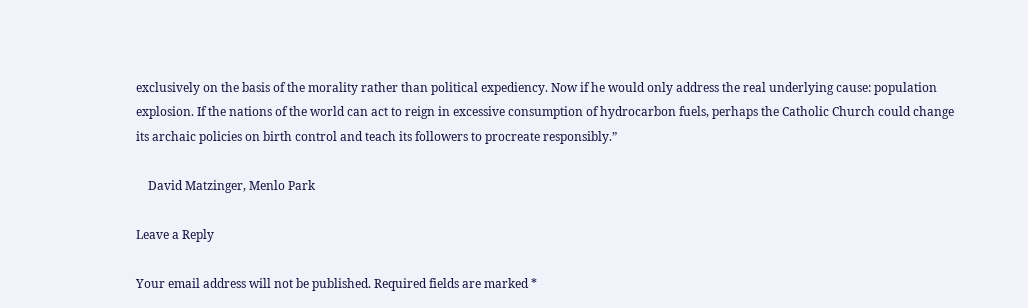exclusively on the basis of the morality rather than political expediency. Now if he would only address the real underlying cause: population explosion. If the nations of the world can act to reign in excessive consumption of hydrocarbon fuels, perhaps the Catholic Church could change its archaic policies on birth control and teach its followers to procreate responsibly.”

    David Matzinger, Menlo Park

Leave a Reply

Your email address will not be published. Required fields are marked *